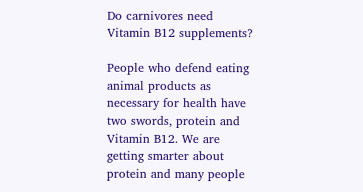Do carnivores need Vitamin B12 supplements?

People who defend eating animal products as necessary for health have two swords, protein and Vitamin B12. We are getting smarter about protein and many people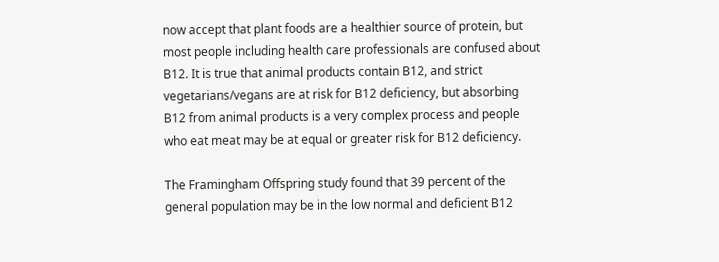now accept that plant foods are a healthier source of protein, but most people including health care professionals are confused about B12. It is true that animal products contain B12, and strict vegetarians/vegans are at risk for B12 deficiency, but absorbing B12 from animal products is a very complex process and people who eat meat may be at equal or greater risk for B12 deficiency.

The Framingham Offspring study found that 39 percent of the general population may be in the low normal and deficient B12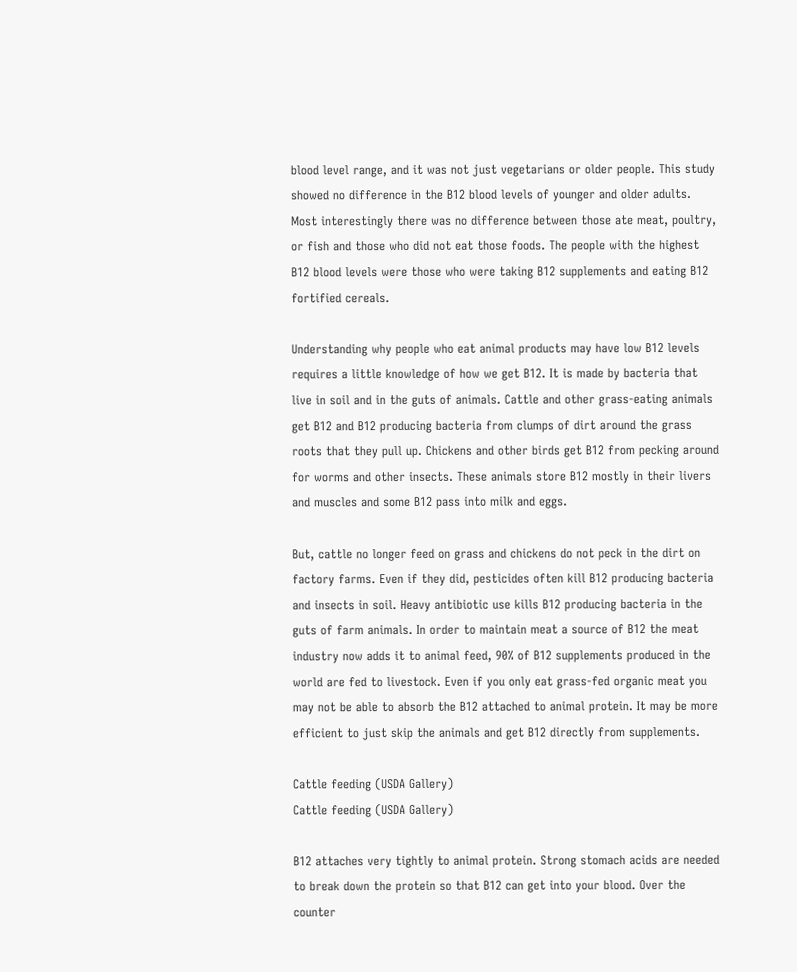blood level range, and it was not just vegetarians or older people. This study showed no difference in the B12 blood levels of younger and older adults.  Most interestingly there was no difference between those ate meat, poultry, or fish and those who did not eat those foods. The people with the highest B12 blood levels were those who were taking B12 supplements and eating B12 fortified cereals.

Understanding why people who eat animal products may have low B12 levels requires a little knowledge of how we get B12. It is made by bacteria that live in soil and in the guts of animals. Cattle and other grass-eating animals get B12 and B12 producing bacteria from clumps of dirt around the grass roots that they pull up. Chickens and other birds get B12 from pecking around for worms and other insects. These animals store B12 mostly in their livers and muscles and some B12 pass into milk and eggs.

But, cattle no longer feed on grass and chickens do not peck in the dirt on factory farms. Even if they did, pesticides often kill B12 producing bacteria and insects in soil. Heavy antibiotic use kills B12 producing bacteria in the guts of farm animals. In order to maintain meat a source of B12 the meat industry now adds it to animal feed, 90% of B12 supplements produced in the world are fed to livestock. Even if you only eat grass-fed organic meat you may not be able to absorb the B12 attached to animal protein. It may be more efficient to just skip the animals and get B12 directly from supplements.

Cattle feeding (USDA Gallery)
Cattle feeding (USDA Gallery)

B12 attaches very tightly to animal protein. Strong stomach acids are needed to break down the protein so that B12 can get into your blood. Over the counter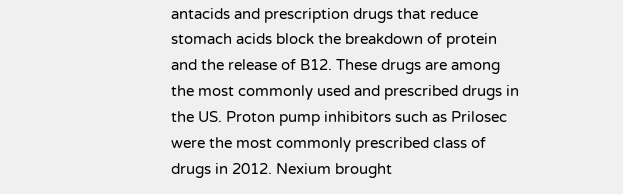antacids and prescription drugs that reduce stomach acids block the breakdown of protein and the release of B12. These drugs are among the most commonly used and prescribed drugs in the US. Proton pump inhibitors such as Prilosec were the most commonly prescribed class of drugs in 2012. Nexium brought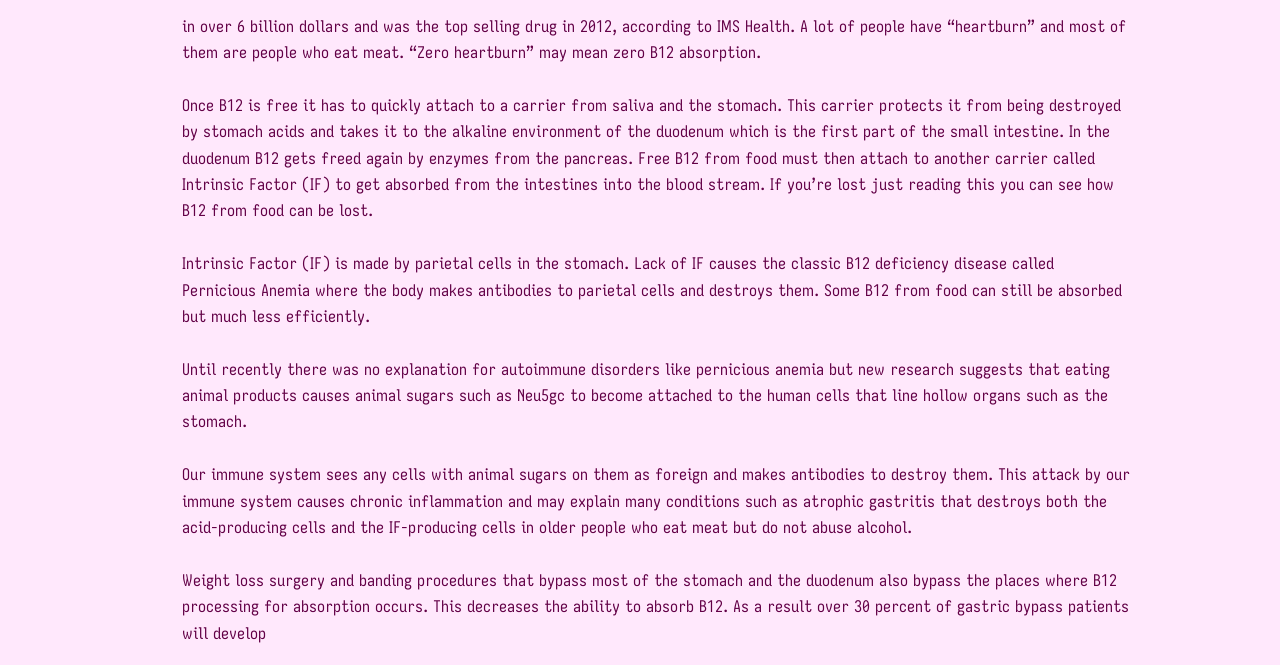in over 6 billion dollars and was the top selling drug in 2012, according to IMS Health. A lot of people have “heartburn” and most of them are people who eat meat. “Zero heartburn” may mean zero B12 absorption.

Once B12 is free it has to quickly attach to a carrier from saliva and the stomach. This carrier protects it from being destroyed by stomach acids and takes it to the alkaline environment of the duodenum which is the first part of the small intestine. In the duodenum B12 gets freed again by enzymes from the pancreas. Free B12 from food must then attach to another carrier called Intrinsic Factor (IF) to get absorbed from the intestines into the blood stream. If you’re lost just reading this you can see how B12 from food can be lost.

Intrinsic Factor (IF) is made by parietal cells in the stomach. Lack of IF causes the classic B12 deficiency disease called Pernicious Anemia where the body makes antibodies to parietal cells and destroys them. Some B12 from food can still be absorbed but much less efficiently.

Until recently there was no explanation for autoimmune disorders like pernicious anemia but new research suggests that eating animal products causes animal sugars such as Neu5gc to become attached to the human cells that line hollow organs such as the stomach.

Our immune system sees any cells with animal sugars on them as foreign and makes antibodies to destroy them. This attack by our immune system causes chronic inflammation and may explain many conditions such as atrophic gastritis that destroys both the acid-producing cells and the IF-producing cells in older people who eat meat but do not abuse alcohol.

Weight loss surgery and banding procedures that bypass most of the stomach and the duodenum also bypass the places where B12 processing for absorption occurs. This decreases the ability to absorb B12. As a result over 30 percent of gastric bypass patients will develop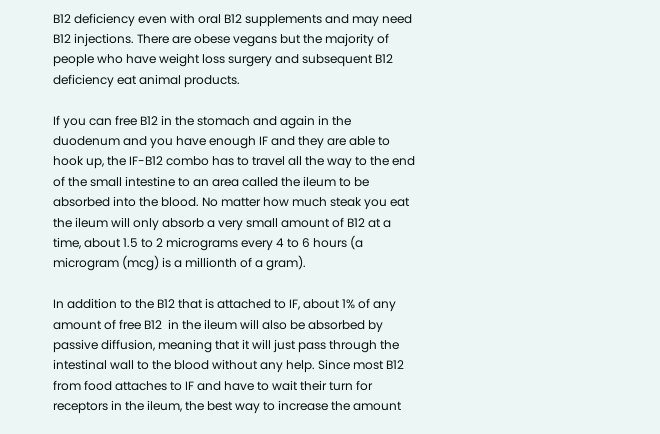B12 deficiency even with oral B12 supplements and may need B12 injections. There are obese vegans but the majority of people who have weight loss surgery and subsequent B12 deficiency eat animal products.

If you can free B12 in the stomach and again in the duodenum and you have enough IF and they are able to hook up, the IF-B12 combo has to travel all the way to the end of the small intestine to an area called the ileum to be absorbed into the blood. No matter how much steak you eat the ileum will only absorb a very small amount of B12 at a time, about 1.5 to 2 micrograms every 4 to 6 hours (a microgram (mcg) is a millionth of a gram).

In addition to the B12 that is attached to IF, about 1% of any amount of free B12  in the ileum will also be absorbed by passive diffusion, meaning that it will just pass through the intestinal wall to the blood without any help. Since most B12 from food attaches to IF and have to wait their turn for receptors in the ileum, the best way to increase the amount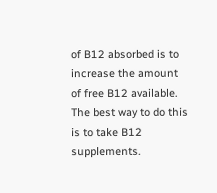of B12 absorbed is to increase the amount of free B12 available. The best way to do this is to take B12 supplements.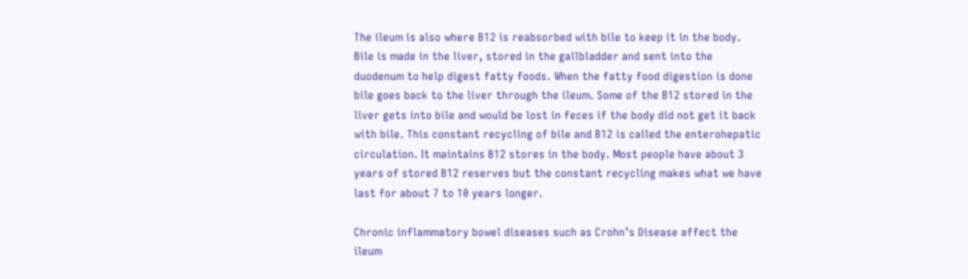The ileum is also where B12 is reabsorbed with bile to keep it in the body. Bile is made in the liver, stored in the gallbladder and sent into the duodenum to help digest fatty foods. When the fatty food digestion is done bile goes back to the liver through the ileum. Some of the B12 stored in the liver gets into bile and would be lost in feces if the body did not get it back with bile. This constant recycling of bile and B12 is called the enterohepatic circulation. It maintains B12 stores in the body. Most people have about 3 years of stored B12 reserves but the constant recycling makes what we have last for about 7 to 10 years longer.

Chronic inflammatory bowel diseases such as Crohn’s Disease affect the ileum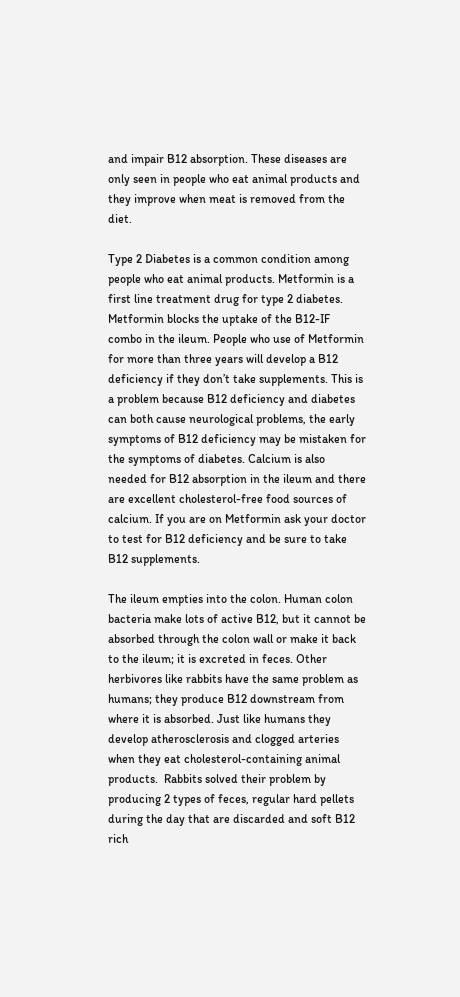and impair B12 absorption. These diseases are only seen in people who eat animal products and they improve when meat is removed from the diet.

Type 2 Diabetes is a common condition among people who eat animal products. Metformin is a first line treatment drug for type 2 diabetes. Metformin blocks the uptake of the B12-IF combo in the ileum. People who use of Metformin for more than three years will develop a B12 deficiency if they don’t take supplements. This is a problem because B12 deficiency and diabetes can both cause neurological problems, the early symptoms of B12 deficiency may be mistaken for the symptoms of diabetes. Calcium is also needed for B12 absorption in the ileum and there are excellent cholesterol-free food sources of calcium. If you are on Metformin ask your doctor to test for B12 deficiency and be sure to take B12 supplements.

The ileum empties into the colon. Human colon bacteria make lots of active B12, but it cannot be absorbed through the colon wall or make it back to the ileum; it is excreted in feces. Other herbivores like rabbits have the same problem as humans; they produce B12 downstream from where it is absorbed. Just like humans they develop atherosclerosis and clogged arteries when they eat cholesterol-containing animal products.  Rabbits solved their problem by producing 2 types of feces, regular hard pellets during the day that are discarded and soft B12 rich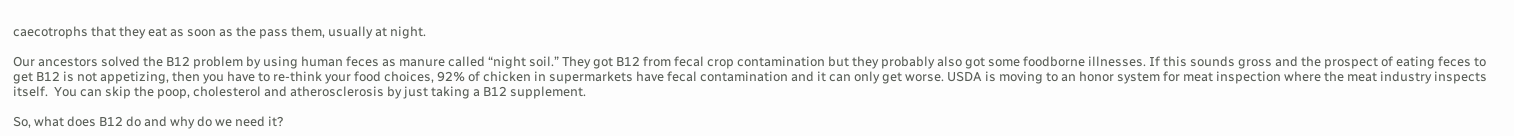caecotrophs that they eat as soon as the pass them, usually at night.

Our ancestors solved the B12 problem by using human feces as manure called “night soil.” They got B12 from fecal crop contamination but they probably also got some foodborne illnesses. If this sounds gross and the prospect of eating feces to get B12 is not appetizing, then you have to re-think your food choices, 92% of chicken in supermarkets have fecal contamination and it can only get worse. USDA is moving to an honor system for meat inspection where the meat industry inspects itself.  You can skip the poop, cholesterol and atherosclerosis by just taking a B12 supplement.

So, what does B12 do and why do we need it?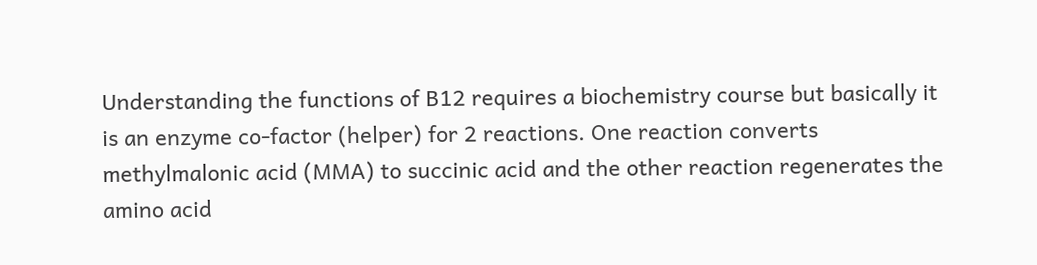Understanding the functions of B12 requires a biochemistry course but basically it is an enzyme co-factor (helper) for 2 reactions. One reaction converts methylmalonic acid (MMA) to succinic acid and the other reaction regenerates the amino acid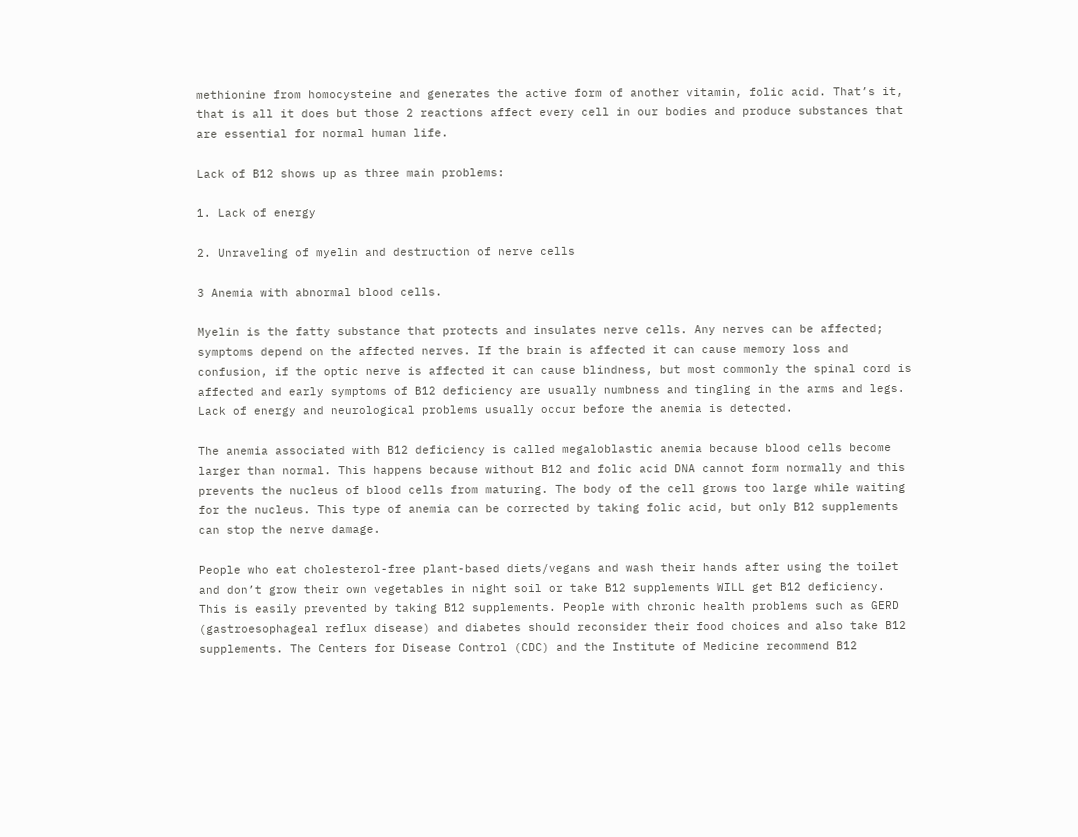methionine from homocysteine and generates the active form of another vitamin, folic acid. That’s it, that is all it does but those 2 reactions affect every cell in our bodies and produce substances that are essential for normal human life.

Lack of B12 shows up as three main problems:

1. Lack of energy

2. Unraveling of myelin and destruction of nerve cells

3 Anemia with abnormal blood cells.

Myelin is the fatty substance that protects and insulates nerve cells. Any nerves can be affected; symptoms depend on the affected nerves. If the brain is affected it can cause memory loss and confusion, if the optic nerve is affected it can cause blindness, but most commonly the spinal cord is affected and early symptoms of B12 deficiency are usually numbness and tingling in the arms and legs. Lack of energy and neurological problems usually occur before the anemia is detected.

The anemia associated with B12 deficiency is called megaloblastic anemia because blood cells become larger than normal. This happens because without B12 and folic acid DNA cannot form normally and this prevents the nucleus of blood cells from maturing. The body of the cell grows too large while waiting for the nucleus. This type of anemia can be corrected by taking folic acid, but only B12 supplements can stop the nerve damage.

People who eat cholesterol-free plant-based diets/vegans and wash their hands after using the toilet and don’t grow their own vegetables in night soil or take B12 supplements WILL get B12 deficiency. This is easily prevented by taking B12 supplements. People with chronic health problems such as GERD (gastroesophageal reflux disease) and diabetes should reconsider their food choices and also take B12 supplements. The Centers for Disease Control (CDC) and the Institute of Medicine recommend B12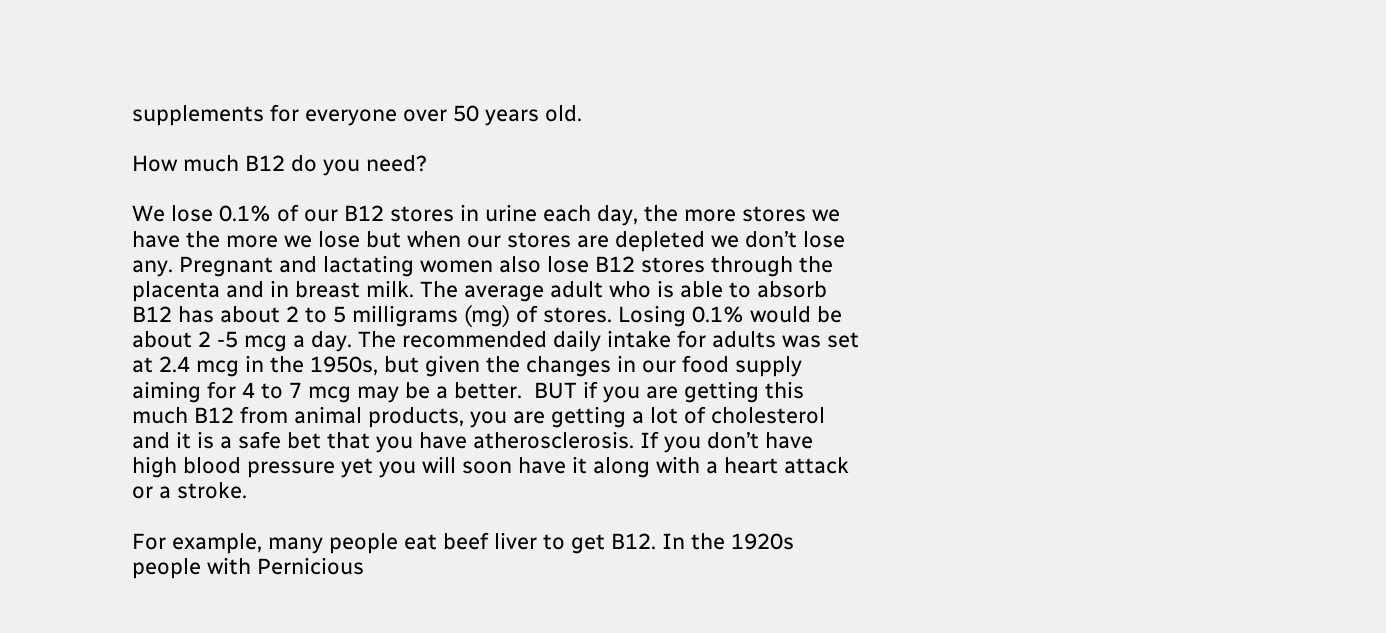supplements for everyone over 50 years old.

How much B12 do you need?

We lose 0.1% of our B12 stores in urine each day, the more stores we have the more we lose but when our stores are depleted we don’t lose any. Pregnant and lactating women also lose B12 stores through the placenta and in breast milk. The average adult who is able to absorb B12 has about 2 to 5 milligrams (mg) of stores. Losing 0.1% would be about 2 -5 mcg a day. The recommended daily intake for adults was set at 2.4 mcg in the 1950s, but given the changes in our food supply aiming for 4 to 7 mcg may be a better.  BUT if you are getting this much B12 from animal products, you are getting a lot of cholesterol and it is a safe bet that you have atherosclerosis. If you don’t have high blood pressure yet you will soon have it along with a heart attack or a stroke.

For example, many people eat beef liver to get B12. In the 1920s people with Pernicious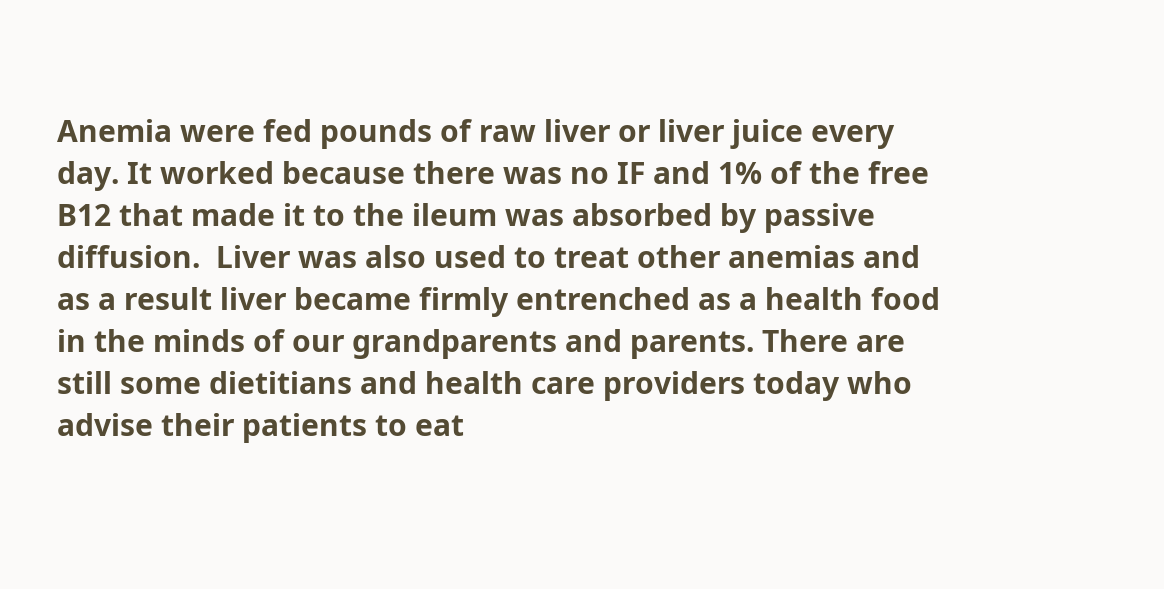Anemia were fed pounds of raw liver or liver juice every day. It worked because there was no IF and 1% of the free B12 that made it to the ileum was absorbed by passive diffusion.  Liver was also used to treat other anemias and as a result liver became firmly entrenched as a health food in the minds of our grandparents and parents. There are still some dietitians and health care providers today who advise their patients to eat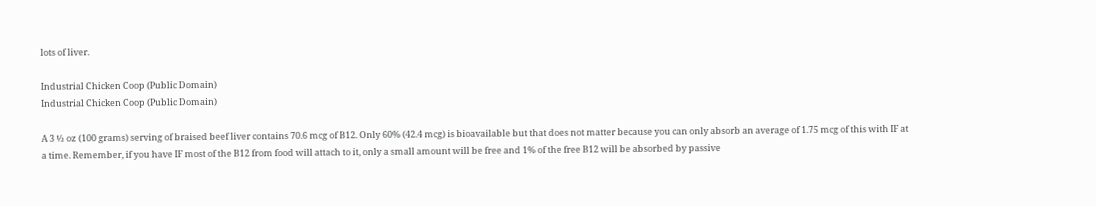lots of liver.

Industrial Chicken Coop (Public Domain)
Industrial Chicken Coop (Public Domain)

A 3 ½ oz (100 grams) serving of braised beef liver contains 70.6 mcg of B12. Only 60% (42.4 mcg) is bioavailable but that does not matter because you can only absorb an average of 1.75 mcg of this with IF at a time. Remember, if you have IF most of the B12 from food will attach to it, only a small amount will be free and 1% of the free B12 will be absorbed by passive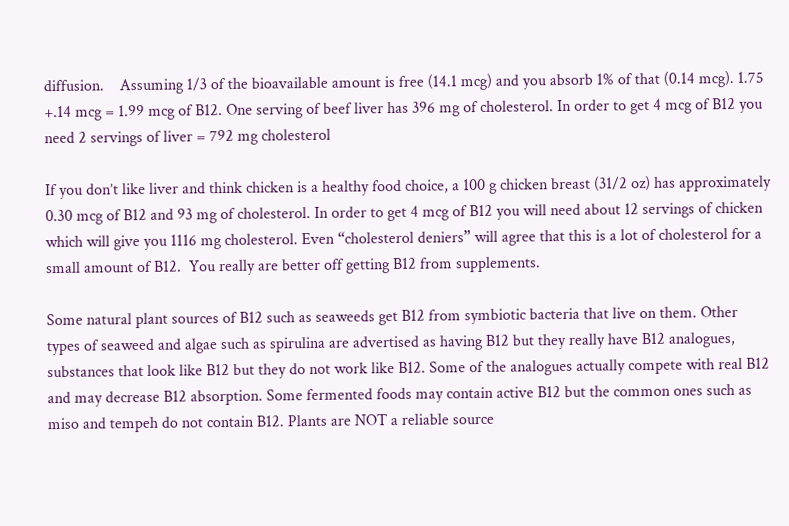diffusion.    Assuming 1/3 of the bioavailable amount is free (14.1 mcg) and you absorb 1% of that (0.14 mcg). 1.75 +.14 mcg = 1.99 mcg of B12. One serving of beef liver has 396 mg of cholesterol. In order to get 4 mcg of B12 you need 2 servings of liver = 792 mg cholesterol

If you don’t like liver and think chicken is a healthy food choice, a 100 g chicken breast (31/2 oz) has approximately 0.30 mcg of B12 and 93 mg of cholesterol. In order to get 4 mcg of B12 you will need about 12 servings of chicken which will give you 1116 mg cholesterol. Even “cholesterol deniers” will agree that this is a lot of cholesterol for a small amount of B12.  You really are better off getting B12 from supplements.

Some natural plant sources of B12 such as seaweeds get B12 from symbiotic bacteria that live on them. Other types of seaweed and algae such as spirulina are advertised as having B12 but they really have B12 analogues, substances that look like B12 but they do not work like B12. Some of the analogues actually compete with real B12 and may decrease B12 absorption. Some fermented foods may contain active B12 but the common ones such as miso and tempeh do not contain B12. Plants are NOT a reliable source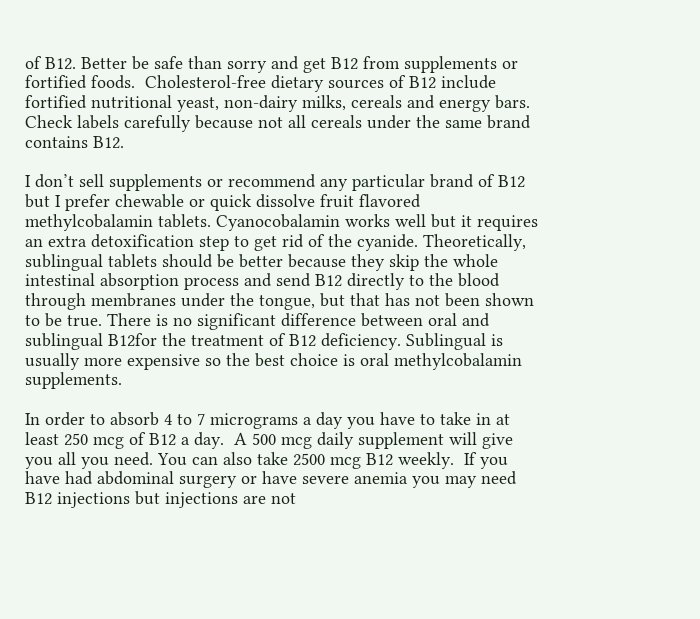of B12. Better be safe than sorry and get B12 from supplements or fortified foods.  Cholesterol-free dietary sources of B12 include fortified nutritional yeast, non-dairy milks, cereals and energy bars. Check labels carefully because not all cereals under the same brand contains B12.

I don’t sell supplements or recommend any particular brand of B12 but I prefer chewable or quick dissolve fruit flavored methylcobalamin tablets. Cyanocobalamin works well but it requires an extra detoxification step to get rid of the cyanide. Theoretically, sublingual tablets should be better because they skip the whole intestinal absorption process and send B12 directly to the blood through membranes under the tongue, but that has not been shown to be true. There is no significant difference between oral and sublingual B12for the treatment of B12 deficiency. Sublingual is usually more expensive so the best choice is oral methylcobalamin supplements.

In order to absorb 4 to 7 micrograms a day you have to take in at least 250 mcg of B12 a day.  A 500 mcg daily supplement will give you all you need. You can also take 2500 mcg B12 weekly.  If you have had abdominal surgery or have severe anemia you may need B12 injections but injections are not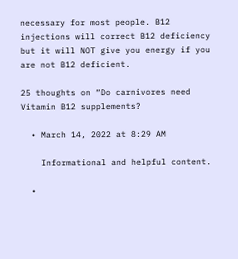necessary for most people. B12 injections will correct B12 deficiency but it will NOT give you energy if you are not B12 deficient.

25 thoughts on “Do carnivores need Vitamin B12 supplements?

  • March 14, 2022 at 8:29 AM

    Informational and helpful content.

  •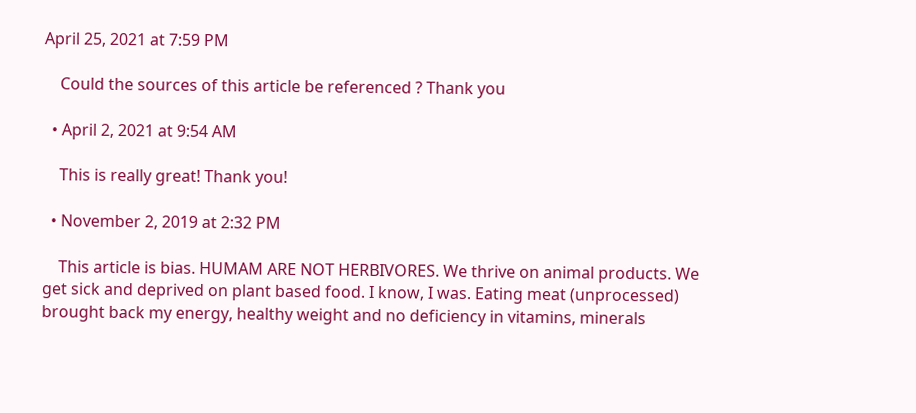April 25, 2021 at 7:59 PM

    Could the sources of this article be referenced ? Thank you

  • April 2, 2021 at 9:54 AM

    This is really great! Thank you!

  • November 2, 2019 at 2:32 PM

    This article is bias. HUMAM ARE NOT HERBIVORES. We thrive on animal products. We get sick and deprived on plant based food. I know, I was. Eating meat (unprocessed) brought back my energy, healthy weight and no deficiency in vitamins, minerals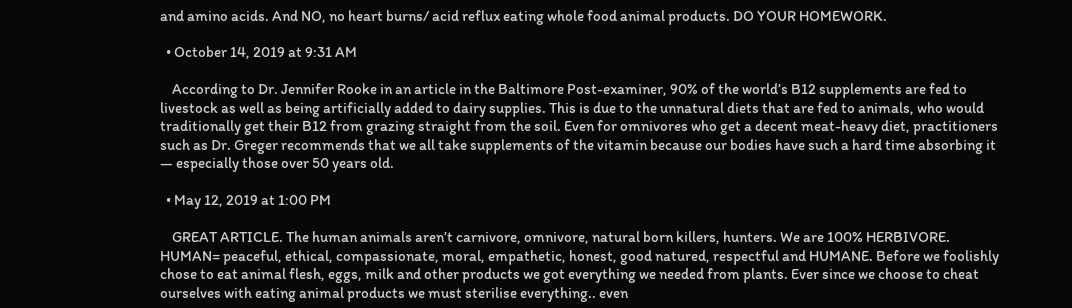and amino acids. And NO, no heart burns/ acid reflux eating whole food animal products. DO YOUR HOMEWORK.

  • October 14, 2019 at 9:31 AM

    According to Dr. Jennifer Rooke in an article in the Baltimore Post-examiner, 90% of the world’s B12 supplements are fed to livestock as well as being artificially added to dairy supplies. This is due to the unnatural diets that are fed to animals, who would traditionally get their B12 from grazing straight from the soil. Even for omnivores who get a decent meat-heavy diet, practitioners such as Dr. Greger recommends that we all take supplements of the vitamin because our bodies have such a hard time absorbing it — especially those over 50 years old.

  • May 12, 2019 at 1:00 PM

    GREAT ARTICLE. The human animals aren’t carnivore, omnivore, natural born killers, hunters. We are 100% HERBIVORE. HUMAN= peaceful, ethical, compassionate, moral, empathetic, honest, good natured, respectful and HUMANE. Before we foolishly chose to eat animal flesh, eggs, milk and other products we got everything we needed from plants. Ever since we choose to cheat ourselves with eating animal products we must sterilise everything.. even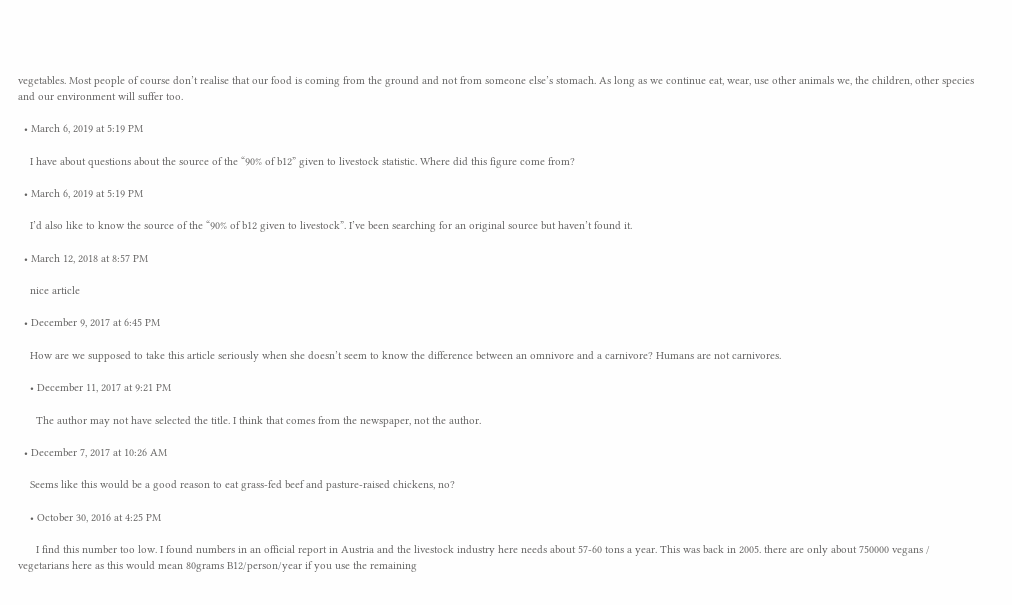vegetables. Most people of course don’t realise that our food is coming from the ground and not from someone else’s stomach. As long as we continue eat, wear, use other animals we, the children, other species and our environment will suffer too.

  • March 6, 2019 at 5:19 PM

    I have about questions about the source of the “90% of b12” given to livestock statistic. Where did this figure come from?

  • March 6, 2019 at 5:19 PM

    I’d also like to know the source of the “90% of b12 given to livestock”. I’ve been searching for an original source but haven’t found it.

  • March 12, 2018 at 8:57 PM

    nice article

  • December 9, 2017 at 6:45 PM

    How are we supposed to take this article seriously when she doesn’t seem to know the difference between an omnivore and a carnivore? Humans are not carnivores.

    • December 11, 2017 at 9:21 PM

      The author may not have selected the title. I think that comes from the newspaper, not the author.

  • December 7, 2017 at 10:26 AM

    Seems like this would be a good reason to eat grass-fed beef and pasture-raised chickens, no?

    • October 30, 2016 at 4:25 PM

      I find this number too low. I found numbers in an official report in Austria and the livestock industry here needs about 57-60 tons a year. This was back in 2005. there are only about 750000 vegans / vegetarians here as this would mean 80grams B12/person/year if you use the remaining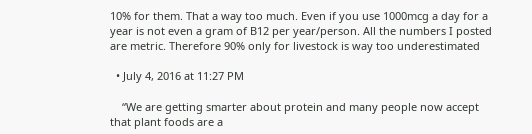10% for them. That a way too much. Even if you use 1000mcg a day for a year is not even a gram of B12 per year/person. All the numbers I posted are metric. Therefore 90% only for livestock is way too underestimated

  • July 4, 2016 at 11:27 PM

    “We are getting smarter about protein and many people now accept that plant foods are a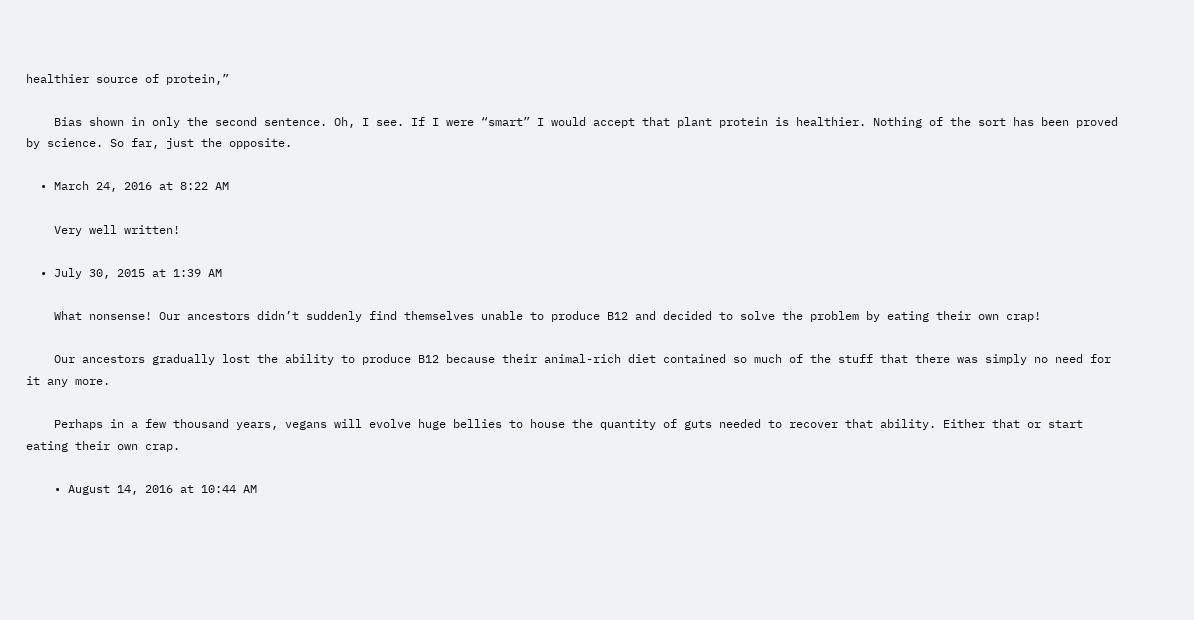healthier source of protein,”

    Bias shown in only the second sentence. Oh, I see. If I were “smart” I would accept that plant protein is healthier. Nothing of the sort has been proved by science. So far, just the opposite.

  • March 24, 2016 at 8:22 AM

    Very well written!

  • July 30, 2015 at 1:39 AM

    What nonsense! Our ancestors didn’t suddenly find themselves unable to produce B12 and decided to solve the problem by eating their own crap!

    Our ancestors gradually lost the ability to produce B12 because their animal-rich diet contained so much of the stuff that there was simply no need for it any more.

    Perhaps in a few thousand years, vegans will evolve huge bellies to house the quantity of guts needed to recover that ability. Either that or start eating their own crap.

    • August 14, 2016 at 10:44 AM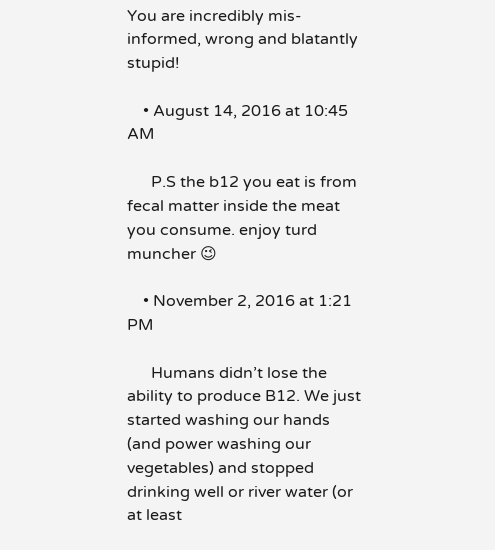You are incredibly mis-informed, wrong and blatantly stupid!

    • August 14, 2016 at 10:45 AM

      P.S the b12 you eat is from fecal matter inside the meat you consume. enjoy turd muncher 😉

    • November 2, 2016 at 1:21 PM

      Humans didn’t lose the ability to produce B12. We just started washing our hands (and power washing our vegetables) and stopped drinking well or river water (or at least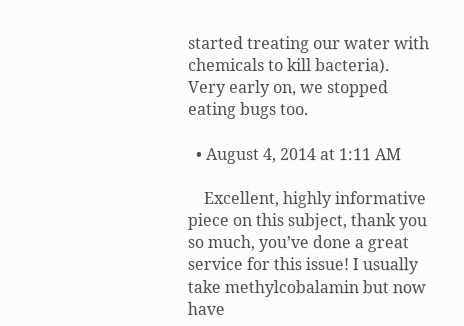started treating our water with chemicals to kill bacteria). Very early on, we stopped eating bugs too.

  • August 4, 2014 at 1:11 AM

    Excellent, highly informative piece on this subject, thank you so much, you’ve done a great service for this issue! I usually take methylcobalamin but now have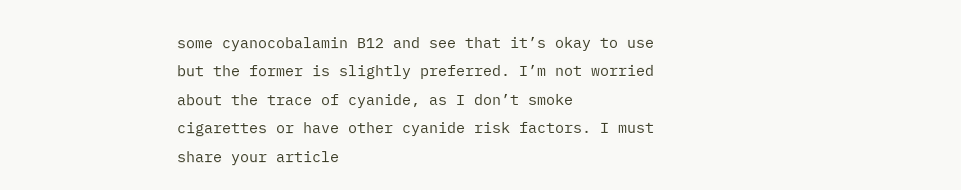some cyanocobalamin B12 and see that it’s okay to use but the former is slightly preferred. I’m not worried about the trace of cyanide, as I don’t smoke cigarettes or have other cyanide risk factors. I must share your article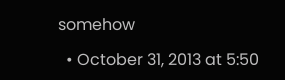somehow

  • October 31, 2013 at 5:50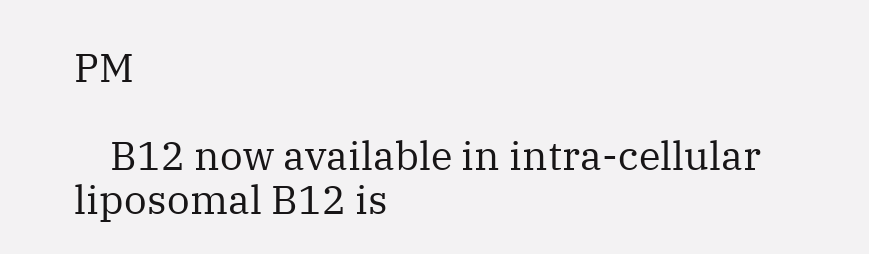PM

    B12 now available in intra-cellular liposomal B12 is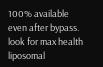100% available even after bypass. look for max health liposomal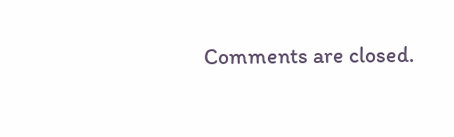Comments are closed.